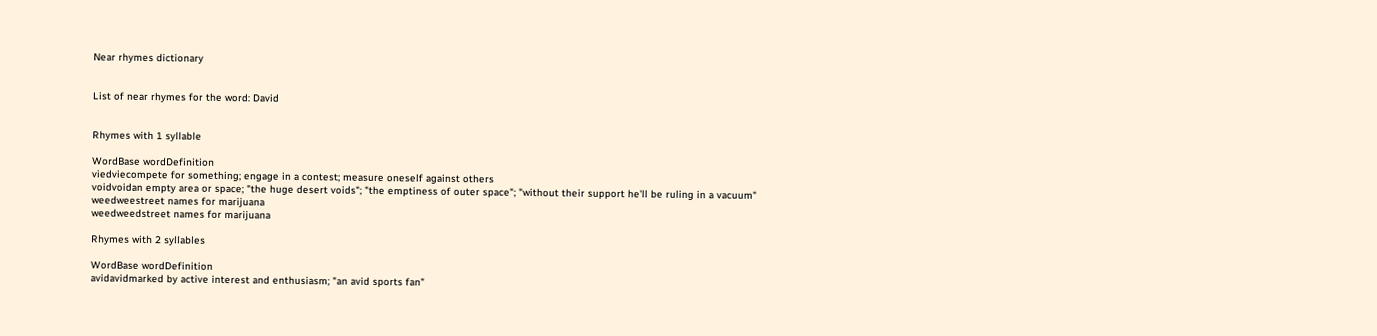Near rhymes dictionary


List of near rhymes for the word: David


Rhymes with 1 syllable

WordBase wordDefinition
viedviecompete for something; engage in a contest; measure oneself against others
voidvoidan empty area or space; "the huge desert voids"; "the emptiness of outer space"; "without their support he'll be ruling in a vacuum"
weedweestreet names for marijuana
weedweedstreet names for marijuana

Rhymes with 2 syllables

WordBase wordDefinition
avidavidmarked by active interest and enthusiasm; "an avid sports fan"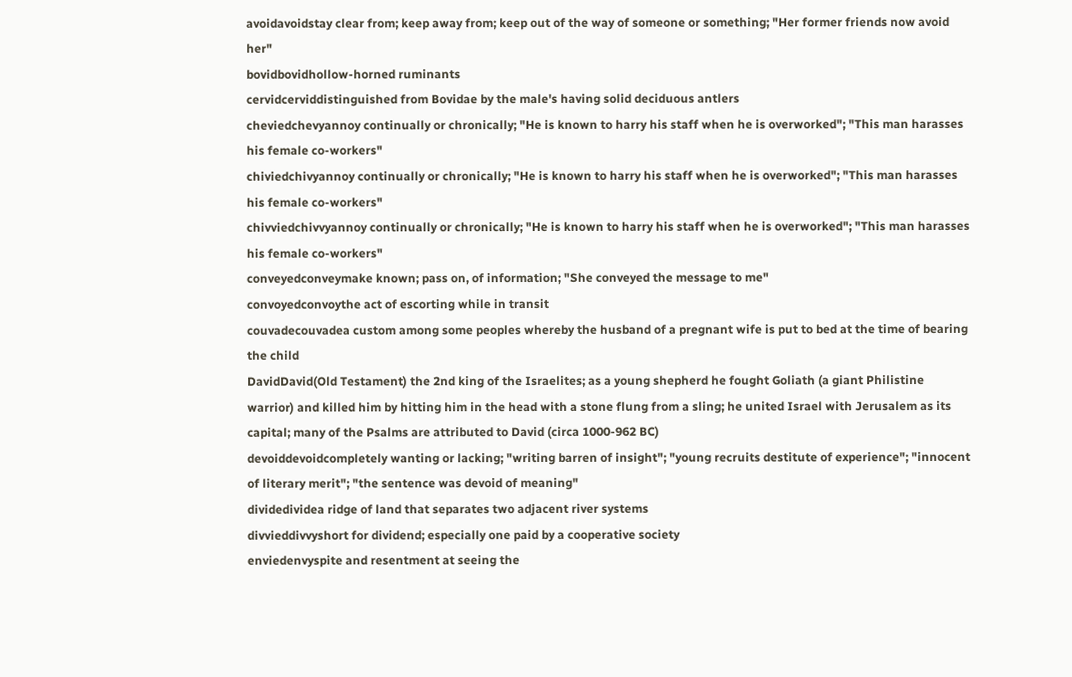avoidavoidstay clear from; keep away from; keep out of the way of someone or something; "Her former friends now avoid her"
bovidbovidhollow-horned ruminants
cervidcerviddistinguished from Bovidae by the male's having solid deciduous antlers
cheviedchevyannoy continually or chronically; "He is known to harry his staff when he is overworked"; "This man harasses his female co-workers"
chiviedchivyannoy continually or chronically; "He is known to harry his staff when he is overworked"; "This man harasses his female co-workers"
chivviedchivvyannoy continually or chronically; "He is known to harry his staff when he is overworked"; "This man harasses his female co-workers"
conveyedconveymake known; pass on, of information; "She conveyed the message to me"
convoyedconvoythe act of escorting while in transit
couvadecouvadea custom among some peoples whereby the husband of a pregnant wife is put to bed at the time of bearing the child
DavidDavid(Old Testament) the 2nd king of the Israelites; as a young shepherd he fought Goliath (a giant Philistine warrior) and killed him by hitting him in the head with a stone flung from a sling; he united Israel with Jerusalem as its capital; many of the Psalms are attributed to David (circa 1000-962 BC)
devoiddevoidcompletely wanting or lacking; "writing barren of insight"; "young recruits destitute of experience"; "innocent of literary merit"; "the sentence was devoid of meaning"
dividedividea ridge of land that separates two adjacent river systems
divvieddivvyshort for dividend; especially one paid by a cooperative society
enviedenvyspite and resentment at seeing the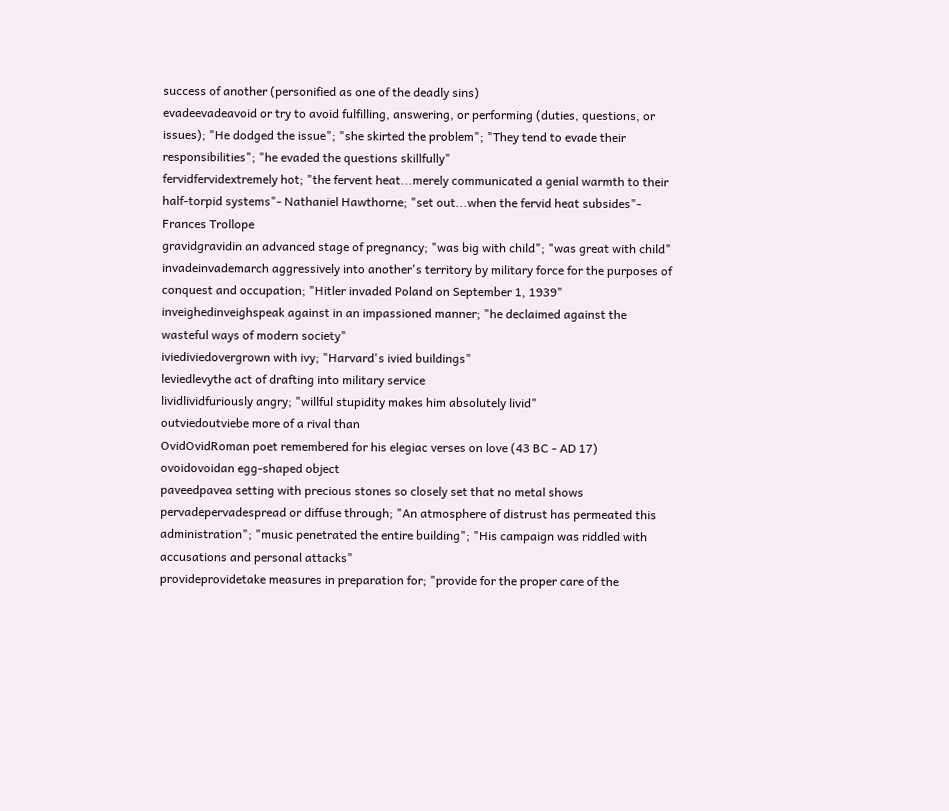success of another (personified as one of the deadly sins)
evadeevadeavoid or try to avoid fulfilling, answering, or performing (duties, questions, or issues); "He dodged the issue"; "she skirted the problem"; "They tend to evade their responsibilities"; "he evaded the questions skillfully"
fervidfervidextremely hot; "the fervent heat...merely communicated a genial warmth to their half-torpid systems"- Nathaniel Hawthorne; "set out...when the fervid heat subsides"- Frances Trollope
gravidgravidin an advanced stage of pregnancy; "was big with child"; "was great with child"
invadeinvademarch aggressively into another's territory by military force for the purposes of conquest and occupation; "Hitler invaded Poland on September 1, 1939"
inveighedinveighspeak against in an impassioned manner; "he declaimed against the wasteful ways of modern society"
iviediviedovergrown with ivy; "Harvard's ivied buildings"
leviedlevythe act of drafting into military service
lividlividfuriously angry; "willful stupidity makes him absolutely livid"
outviedoutviebe more of a rival than
OvidOvidRoman poet remembered for his elegiac verses on love (43 BC - AD 17)
ovoidovoidan egg-shaped object
paveedpavea setting with precious stones so closely set that no metal shows
pervadepervadespread or diffuse through; "An atmosphere of distrust has permeated this administration"; "music penetrated the entire building"; "His campaign was riddled with accusations and personal attacks"
provideprovidetake measures in preparation for; "provide for the proper care of the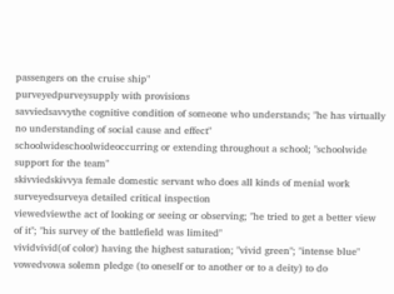passengers on the cruise ship"
purveyedpurveysupply with provisions
savviedsavvythe cognitive condition of someone who understands; "he has virtually no understanding of social cause and effect"
schoolwideschoolwideoccurring or extending throughout a school; "schoolwide support for the team"
skivviedskivvya female domestic servant who does all kinds of menial work
surveyedsurveya detailed critical inspection
viewedviewthe act of looking or seeing or observing; "he tried to get a better view of it"; "his survey of the battlefield was limited"
vividvivid(of color) having the highest saturation; "vivid green"; "intense blue"
vowedvowa solemn pledge (to oneself or to another or to a deity) to do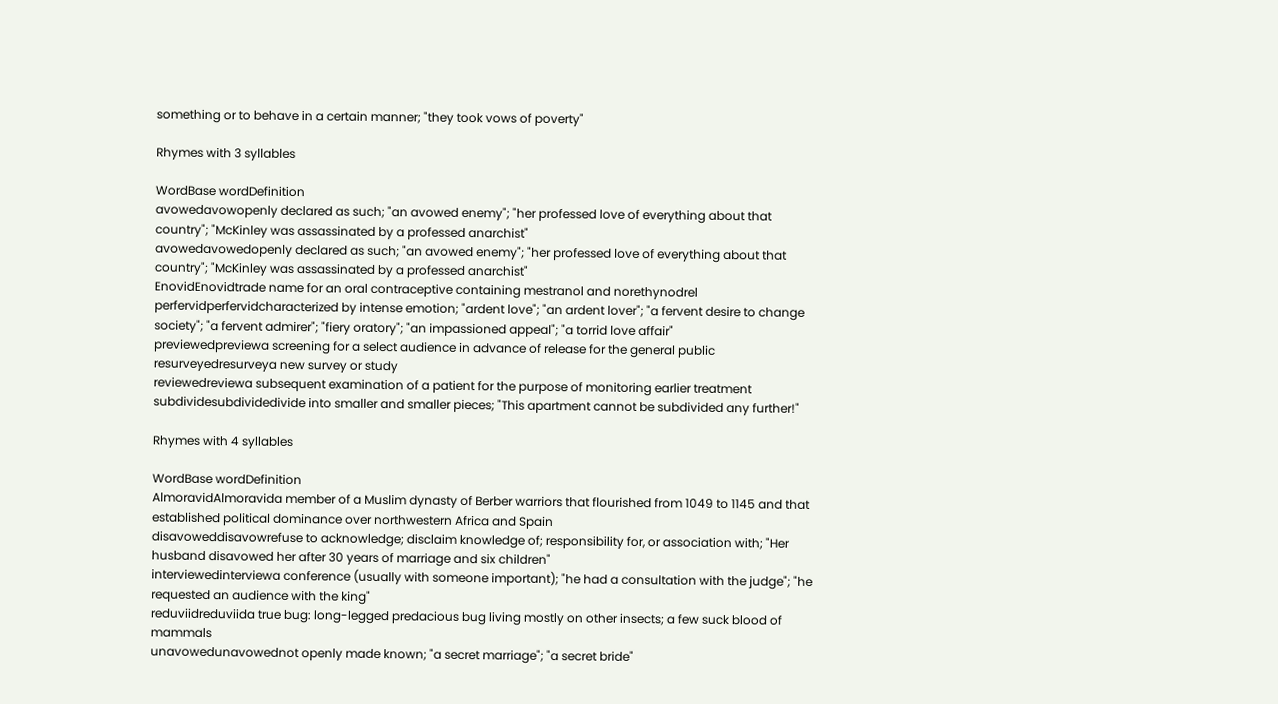something or to behave in a certain manner; "they took vows of poverty"

Rhymes with 3 syllables

WordBase wordDefinition
avowedavowopenly declared as such; "an avowed enemy"; "her professed love of everything about that country"; "McKinley was assassinated by a professed anarchist"
avowedavowedopenly declared as such; "an avowed enemy"; "her professed love of everything about that country"; "McKinley was assassinated by a professed anarchist"
EnovidEnovidtrade name for an oral contraceptive containing mestranol and norethynodrel
perfervidperfervidcharacterized by intense emotion; "ardent love"; "an ardent lover"; "a fervent desire to change society"; "a fervent admirer"; "fiery oratory"; "an impassioned appeal"; "a torrid love affair"
previewedpreviewa screening for a select audience in advance of release for the general public
resurveyedresurveya new survey or study
reviewedreviewa subsequent examination of a patient for the purpose of monitoring earlier treatment
subdividesubdividedivide into smaller and smaller pieces; "This apartment cannot be subdivided any further!"

Rhymes with 4 syllables

WordBase wordDefinition
AlmoravidAlmoravida member of a Muslim dynasty of Berber warriors that flourished from 1049 to 1145 and that established political dominance over northwestern Africa and Spain
disavoweddisavowrefuse to acknowledge; disclaim knowledge of; responsibility for, or association with; "Her husband disavowed her after 30 years of marriage and six children"
interviewedinterviewa conference (usually with someone important); "he had a consultation with the judge"; "he requested an audience with the king"
reduviidreduviida true bug: long-legged predacious bug living mostly on other insects; a few suck blood of mammals
unavowedunavowednot openly made known; "a secret marriage"; "a secret bride"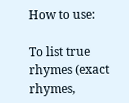How to use:

To list true rhymes (exact rhymes,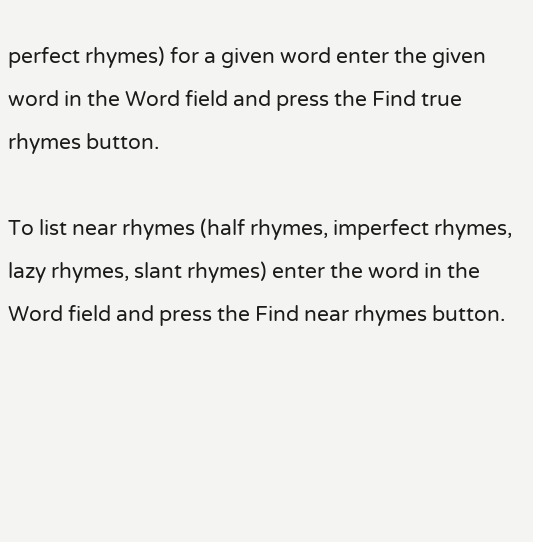perfect rhymes) for a given word enter the given word in the Word field and press the Find true rhymes button.

To list near rhymes (half rhymes, imperfect rhymes, lazy rhymes, slant rhymes) enter the word in the Word field and press the Find near rhymes button.